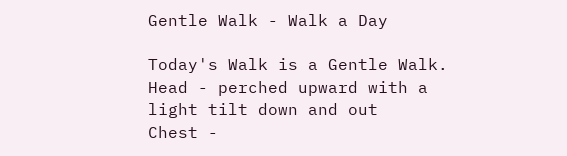Gentle Walk - Walk a Day

Today's Walk is a Gentle Walk.
Head - perched upward with a light tilt down and out
Chest -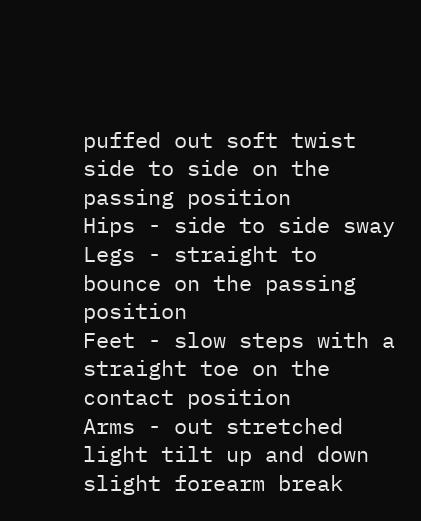puffed out soft twist side to side on the passing position
Hips - side to side sway
Legs - straight to bounce on the passing position
Feet - slow steps with a straight toe on the contact position
Arms - out stretched light tilt up and down slight forearm break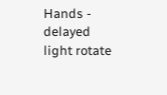Hands - delayed light rotate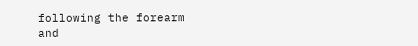following the forearm and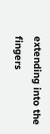extending into the fingers